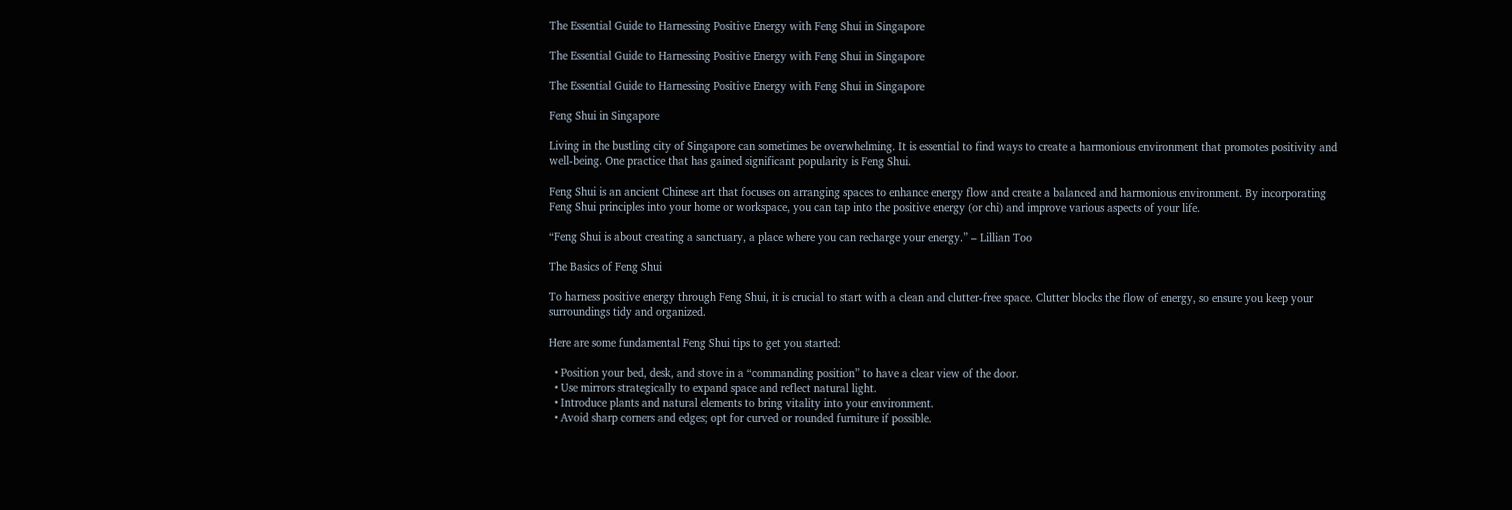The Essential Guide to Harnessing Positive Energy with Feng Shui in Singapore

The Essential Guide to Harnessing Positive Energy with Feng Shui in Singapore

The Essential Guide to Harnessing Positive Energy with Feng Shui in Singapore

Feng Shui in Singapore

Living in the bustling city of Singapore can sometimes be overwhelming. It is essential to find ways to create a harmonious environment that promotes positivity and well-being. One practice that has gained significant popularity is Feng Shui.

Feng Shui is an ancient Chinese art that focuses on arranging spaces to enhance energy flow and create a balanced and harmonious environment. By incorporating Feng Shui principles into your home or workspace, you can tap into the positive energy (or chi) and improve various aspects of your life.

“Feng Shui is about creating a sanctuary, a place where you can recharge your energy.” – Lillian Too

The Basics of Feng Shui

To harness positive energy through Feng Shui, it is crucial to start with a clean and clutter-free space. Clutter blocks the flow of energy, so ensure you keep your surroundings tidy and organized.

Here are some fundamental Feng Shui tips to get you started:

  • Position your bed, desk, and stove in a “commanding position” to have a clear view of the door.
  • Use mirrors strategically to expand space and reflect natural light.
  • Introduce plants and natural elements to bring vitality into your environment.
  • Avoid sharp corners and edges; opt for curved or rounded furniture if possible.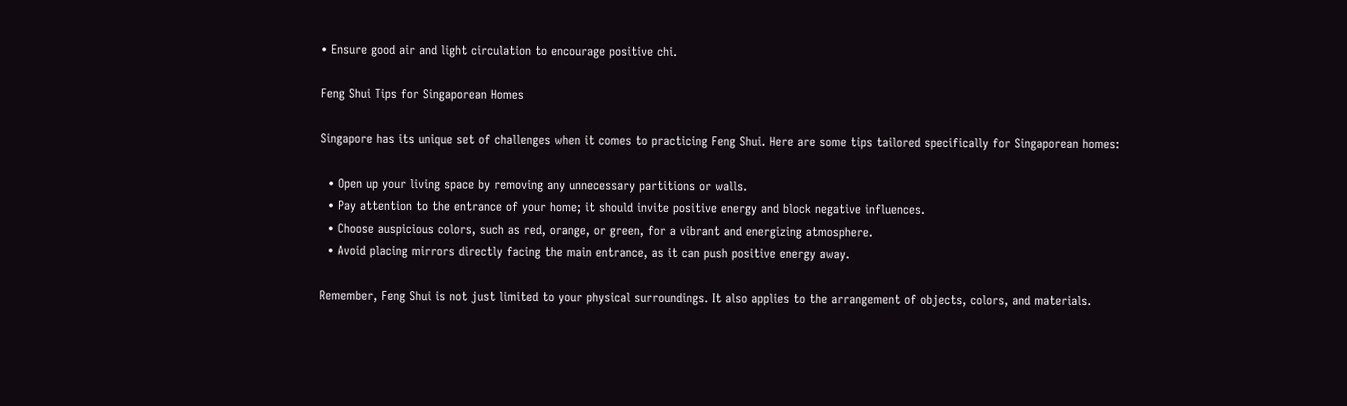• Ensure good air and light circulation to encourage positive chi.

Feng Shui Tips for Singaporean Homes

Singapore has its unique set of challenges when it comes to practicing Feng Shui. Here are some tips tailored specifically for Singaporean homes:

  • Open up your living space by removing any unnecessary partitions or walls.
  • Pay attention to the entrance of your home; it should invite positive energy and block negative influences.
  • Choose auspicious colors, such as red, orange, or green, for a vibrant and energizing atmosphere.
  • Avoid placing mirrors directly facing the main entrance, as it can push positive energy away.

Remember, Feng Shui is not just limited to your physical surroundings. It also applies to the arrangement of objects, colors, and materials.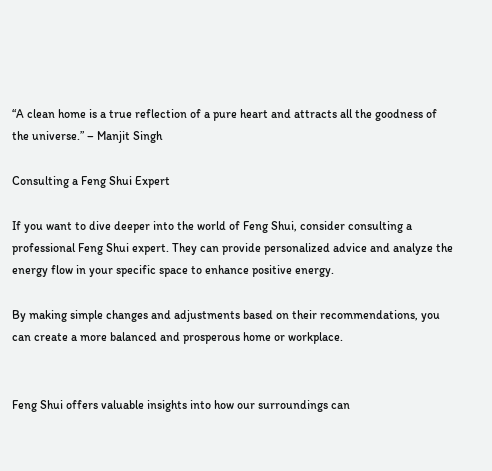“A clean home is a true reflection of a pure heart and attracts all the goodness of the universe.” – Manjit Singh

Consulting a Feng Shui Expert

If you want to dive deeper into the world of Feng Shui, consider consulting a professional Feng Shui expert. They can provide personalized advice and analyze the energy flow in your specific space to enhance positive energy.

By making simple changes and adjustments based on their recommendations, you can create a more balanced and prosperous home or workplace.


Feng Shui offers valuable insights into how our surroundings can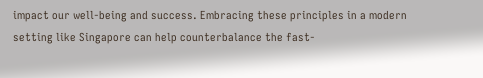impact our well-being and success. Embracing these principles in a modern setting like Singapore can help counterbalance the fast-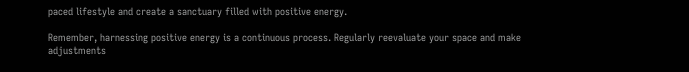paced lifestyle and create a sanctuary filled with positive energy.

Remember, harnessing positive energy is a continuous process. Regularly reevaluate your space and make adjustments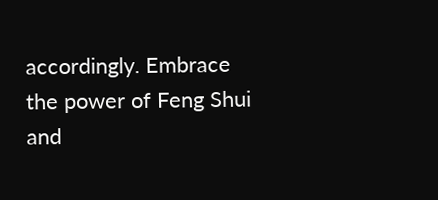accordingly. Embrace the power of Feng Shui and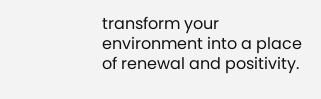transform your environment into a place of renewal and positivity.